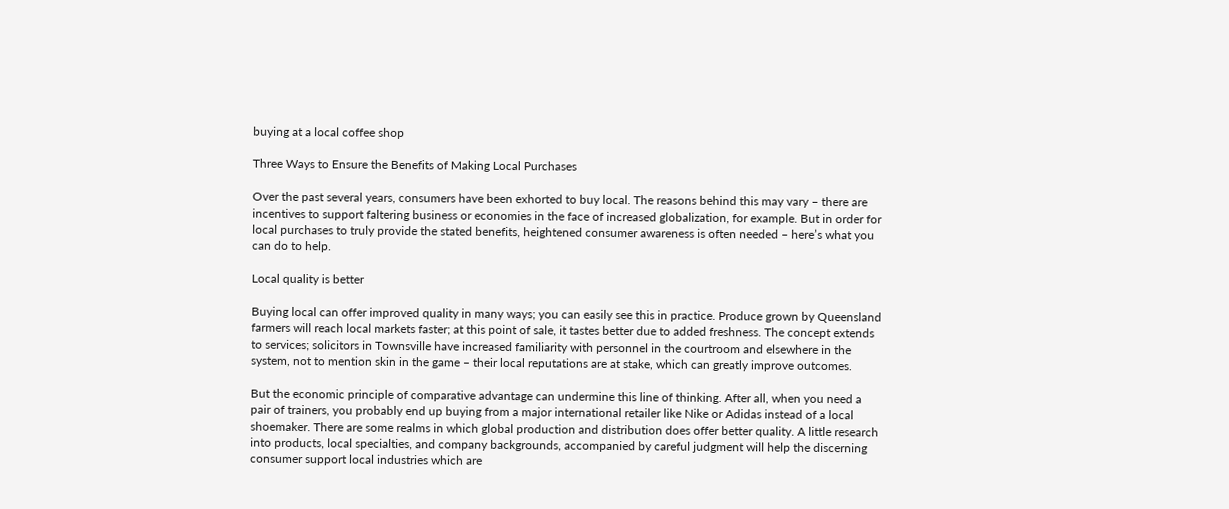buying at a local coffee shop

Three Ways to Ensure the Benefits of Making Local Purchases

Over the past several years, consumers have been exhorted to buy local. The reasons behind this may vary – there are incentives to support faltering business or economies in the face of increased globalization, for example. But in order for local purchases to truly provide the stated benefits, heightened consumer awareness is often needed – here’s what you can do to help.

Local quality is better

Buying local can offer improved quality in many ways; you can easily see this in practice. Produce grown by Queensland farmers will reach local markets faster; at this point of sale, it tastes better due to added freshness. The concept extends to services; solicitors in Townsville have increased familiarity with personnel in the courtroom and elsewhere in the system, not to mention skin in the game – their local reputations are at stake, which can greatly improve outcomes.

But the economic principle of comparative advantage can undermine this line of thinking. After all, when you need a pair of trainers, you probably end up buying from a major international retailer like Nike or Adidas instead of a local shoemaker. There are some realms in which global production and distribution does offer better quality. A little research into products, local specialties, and company backgrounds, accompanied by careful judgment will help the discerning consumer support local industries which are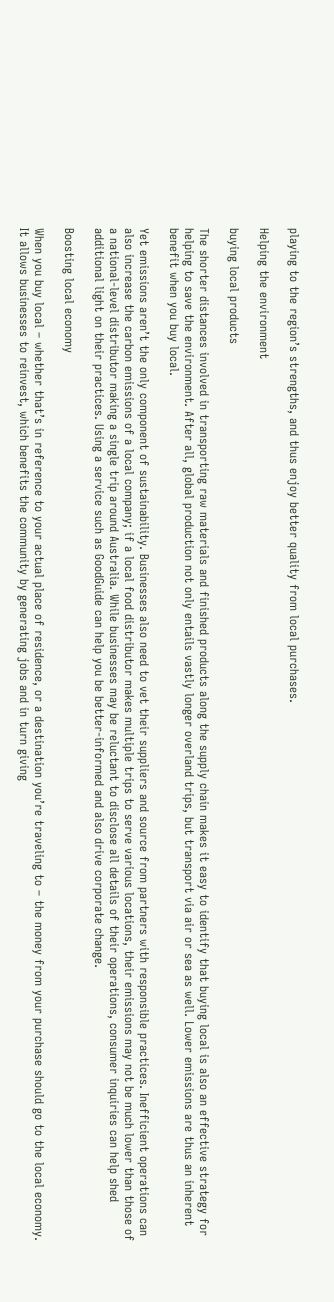playing to the region’s strengths, and thus enjoy better quality from local purchases.

Helping the environment

buying local products

The shorter distances involved in transporting raw materials and finished products along the supply chain makes it easy to identify that buying local is also an effective strategy for helping to save the environment. After all, global production not only entails vastly longer overland trips, but transport via air or sea as well. Lower emissions are thus an inherent benefit when you buy local.

Yet emissions aren’t the only component of sustainability. Businesses also need to vet their suppliers and source from partners with responsible practices. Inefficient operations can also increase the carbon emissions of a local company; if a local food distributor makes multiple trips to serve various locations, their emissions may not be much lower than those of a national-level distributor making a single trip around Australia. While businesses may be reluctant to disclose all details of their operations, consumer inquiries can help shed additional light on their practices. Using a service such as GoodGuide can help you be better-informed and also drive corporate change.

Boosting local economy

When you buy local – whether that’s in reference to your actual place of residence, or a destination you’re traveling to – the money from your purchase should go to the local economy. It allows businesses to reinvest, which benefits the community by generating jobs and in turn giving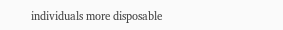individuals more disposable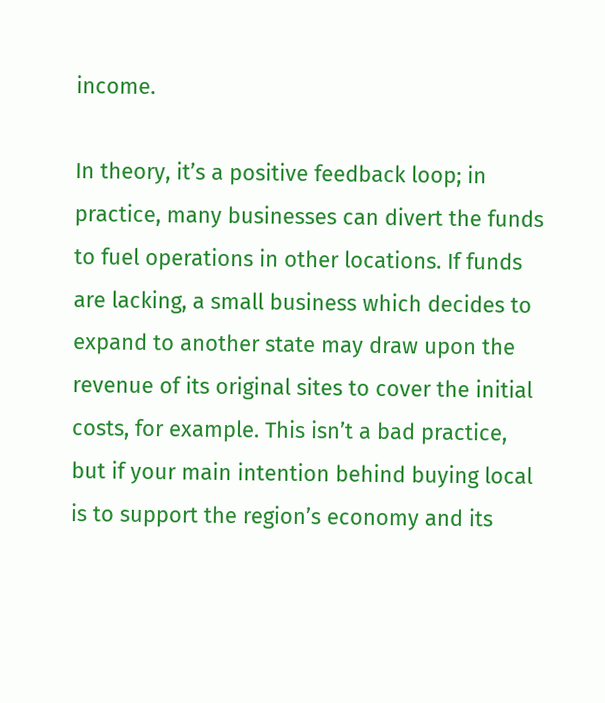income.

In theory, it’s a positive feedback loop; in practice, many businesses can divert the funds to fuel operations in other locations. If funds are lacking, a small business which decides to expand to another state may draw upon the revenue of its original sites to cover the initial costs, for example. This isn’t a bad practice, but if your main intention behind buying local is to support the region’s economy and its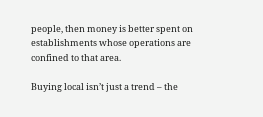people, then money is better spent on establishments whose operations are confined to that area.

Buying local isn’t just a trend – the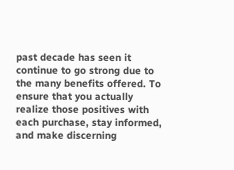past decade has seen it continue to go strong due to the many benefits offered. To ensure that you actually realize those positives with each purchase, stay informed, and make discerning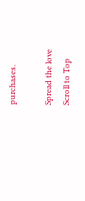purchases.

Spread the love
Scroll to Top